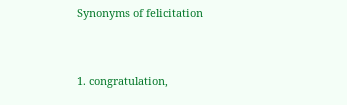Synonyms of felicitation


1. congratulation,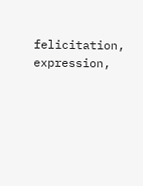felicitation, expression,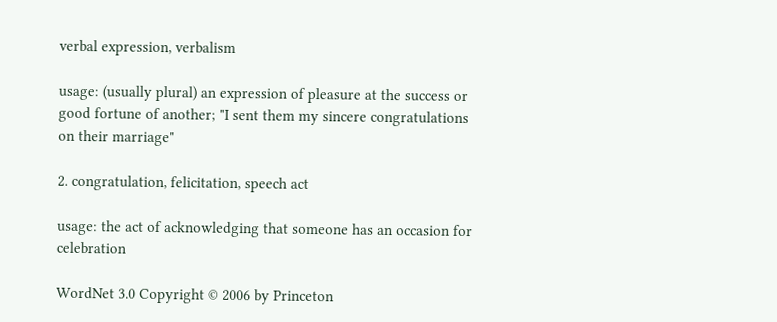verbal expression, verbalism

usage: (usually plural) an expression of pleasure at the success or good fortune of another; "I sent them my sincere congratulations on their marriage"

2. congratulation, felicitation, speech act

usage: the act of acknowledging that someone has an occasion for celebration

WordNet 3.0 Copyright © 2006 by Princeton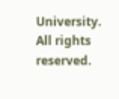University.
All rights reserved.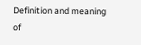Definition and meaning of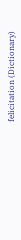felicitation (Dictionary)